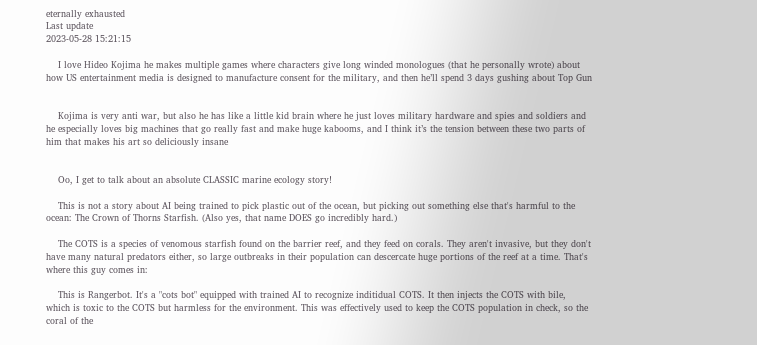eternally exhausted
Last update
2023-05-28 15:21:15

    I love Hideo Kojima he makes multiple games where characters give long winded monologues (that he personally wrote) about how US entertainment media is designed to manufacture consent for the military, and then he’ll spend 3 days gushing about Top Gun


    Kojima is very anti war, but also he has like a little kid brain where he just loves military hardware and spies and soldiers and he especially loves big machines that go really fast and make huge kabooms, and I think it’s the tension between these two parts of him that makes his art so deliciously insane


    Oo, I get to talk about an absolute CLASSIC marine ecology story!

    This is not a story about AI being trained to pick plastic out of the ocean, but picking out something else that's harmful to the ocean: The Crown of Thorns Starfish. (Also yes, that name DOES go incredibly hard.)

    The COTS is a species of venomous starfish found on the barrier reef, and they feed on corals. They aren't invasive, but they don't have many natural predators either, so large outbreaks in their population can descercate huge portions of the reef at a time. That's where this guy comes in:

    This is Rangerbot. It's a "cots bot" equipped with trained AI to recognize inditidual COTS. It then injects the COTS with bile, which is toxic to the COTS but harmless for the environment. This was effectively used to keep the COTS population in check, so the coral of the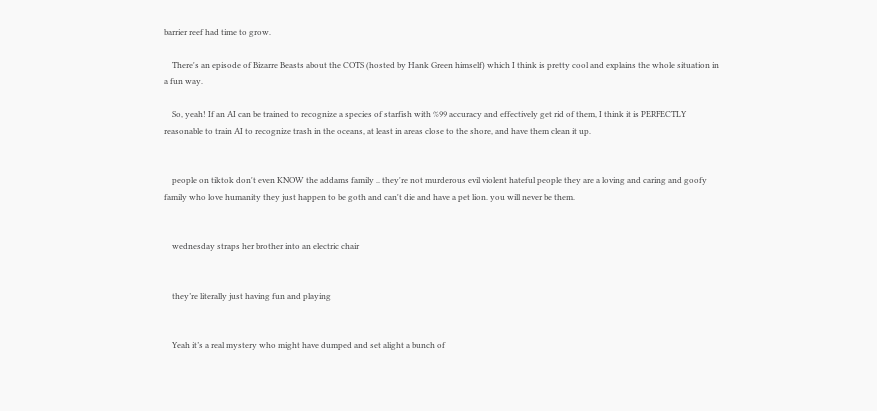barrier reef had time to grow.

    There's an episode of Bizarre Beasts about the COTS (hosted by Hank Green himself) which I think is pretty cool and explains the whole situation in a fun way.

    So, yeah! If an AI can be trained to recognize a species of starfish with %99 accuracy and effectively get rid of them, I think it is PERFECTLY reasonable to train AI to recognize trash in the oceans, at least in areas close to the shore, and have them clean it up.


    people on tiktok don't even KNOW the addams family .. they're not murderous evil violent hateful people they are a loving and caring and goofy family who love humanity they just happen to be goth and can't die and have a pet lion. you will never be them.


    wednesday straps her brother into an electric chair


    they’re literally just having fun and playing


    Yeah it’s a real mystery who might have dumped and set alight a bunch of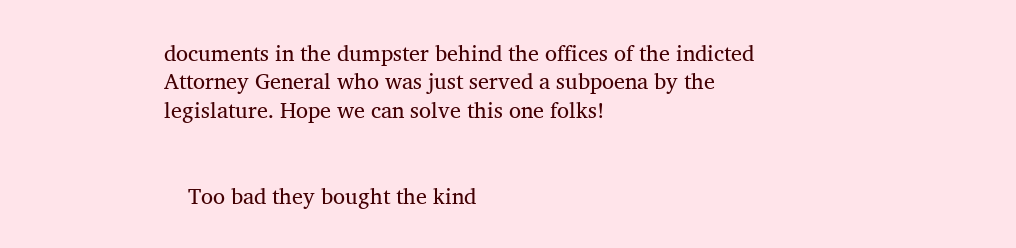documents in the dumpster behind the offices of the indicted Attorney General who was just served a subpoena by the legislature. Hope we can solve this one folks!


    Too bad they bought the kind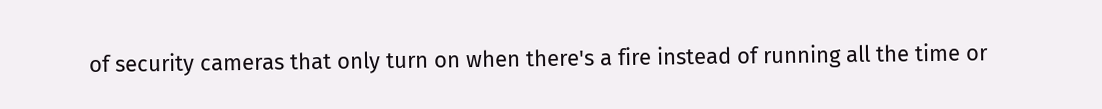of security cameras that only turn on when there's a fire instead of running all the time or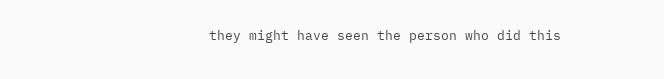they might have seen the person who did this